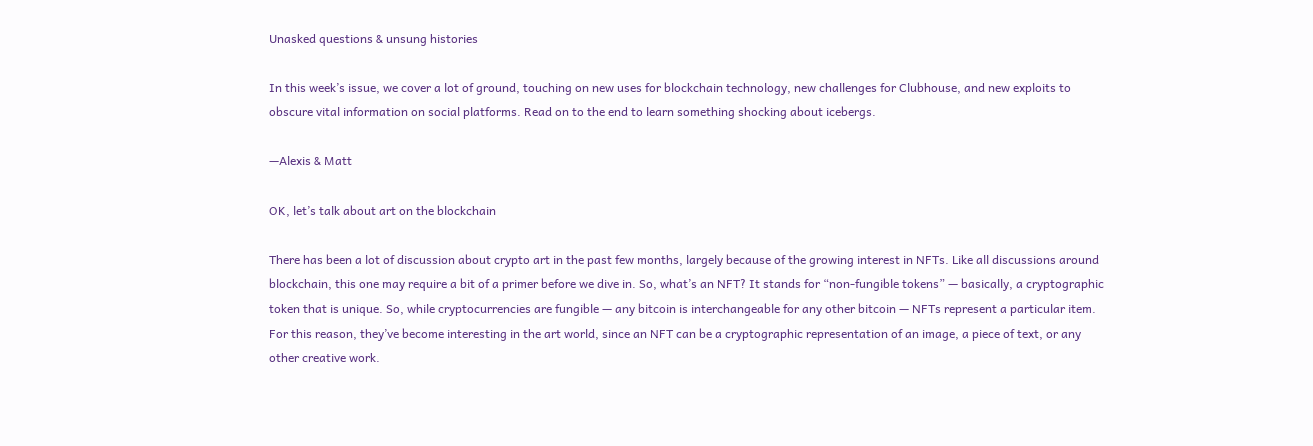Unasked questions & unsung histories

In this week’s issue, we cover a lot of ground, touching on new uses for blockchain technology, new challenges for Clubhouse, and new exploits to obscure vital information on social platforms. Read on to the end to learn something shocking about icebergs.

—Alexis & Matt

OK, let’s talk about art on the blockchain

There has been a lot of discussion about crypto art in the past few months, largely because of the growing interest in NFTs. Like all discussions around blockchain, this one may require a bit of a primer before we dive in. So, what’s an NFT? It stands for “non-fungible tokens” — basically, a cryptographic token that is unique. So, while cryptocurrencies are fungible — any bitcoin is interchangeable for any other bitcoin — NFTs represent a particular item. For this reason, they’ve become interesting in the art world, since an NFT can be a cryptographic representation of an image, a piece of text, or any other creative work.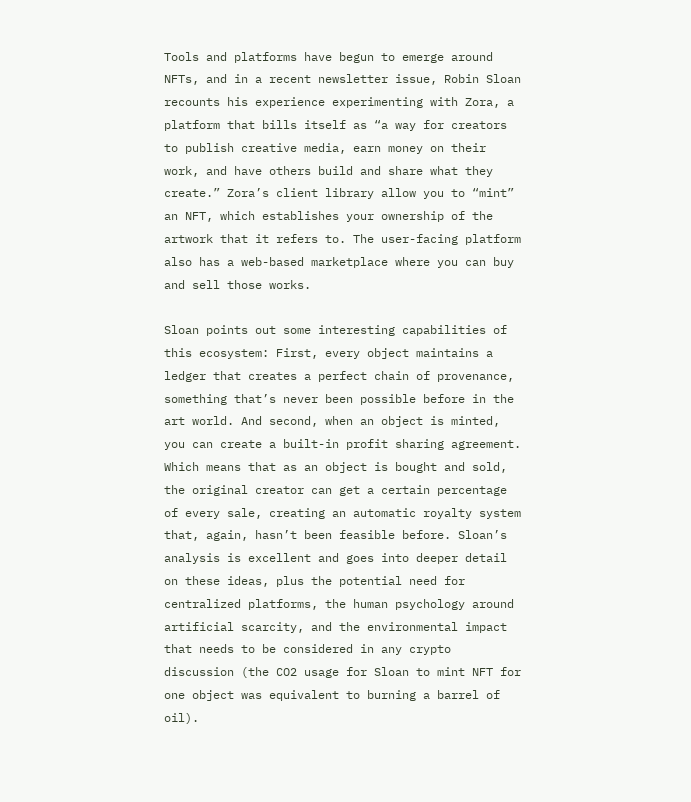Tools and platforms have begun to emerge around NFTs, and in a recent newsletter issue, Robin Sloan recounts his experience experimenting with Zora, a platform that bills itself as “a way for creators to publish creative media, earn money on their work, and have others build and share what they create.” Zora’s client library allow you to “mint” an NFT, which establishes your ownership of the artwork that it refers to. The user-facing platform also has a web-based marketplace where you can buy and sell those works.

Sloan points out some interesting capabilities of this ecosystem: First, every object maintains a ledger that creates a perfect chain of provenance, something that’s never been possible before in the art world. And second, when an object is minted, you can create a built-in profit sharing agreement. Which means that as an object is bought and sold, the original creator can get a certain percentage of every sale, creating an automatic royalty system that, again, hasn’t been feasible before. Sloan’s analysis is excellent and goes into deeper detail on these ideas, plus the potential need for centralized platforms, the human psychology around artificial scarcity, and the environmental impact that needs to be considered in any crypto discussion (the CO2 usage for Sloan to mint NFT for one object was equivalent to burning a barrel of oil).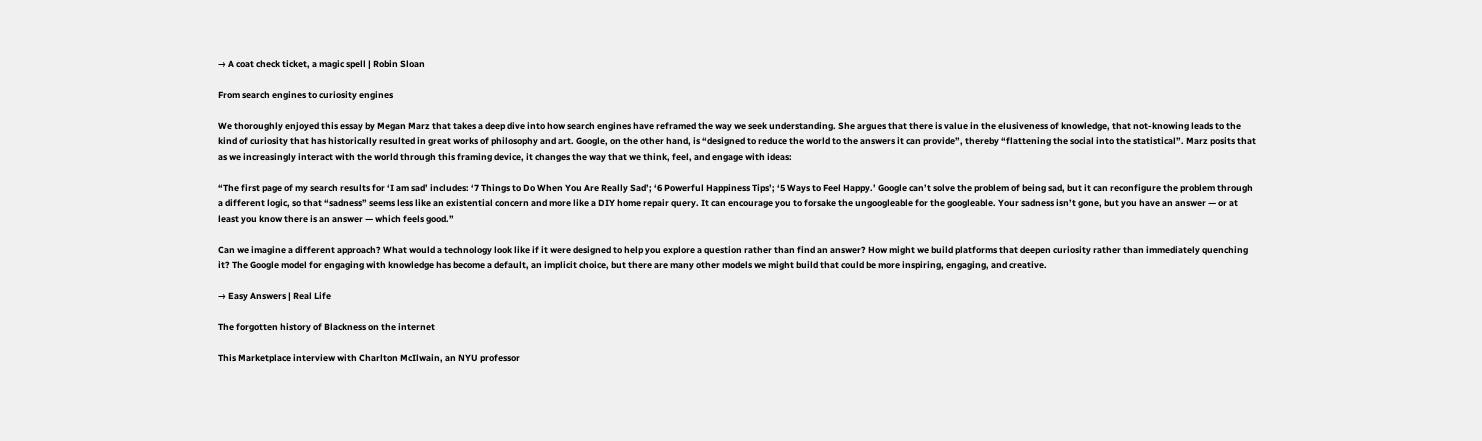→ A coat check ticket, a magic spell | Robin Sloan

From search engines to curiosity engines

We thoroughly enjoyed this essay by Megan Marz that takes a deep dive into how search engines have reframed the way we seek understanding. She argues that there is value in the elusiveness of knowledge, that not-knowing leads to the kind of curiosity that has historically resulted in great works of philosophy and art. Google, on the other hand, is “designed to reduce the world to the answers it can provide”, thereby “flattening the social into the statistical”. Marz posits that as we increasingly interact with the world through this framing device, it changes the way that we think, feel, and engage with ideas:

“The first page of my search results for ‘I am sad’ includes: ‘7 Things to Do When You Are Really Sad’; ‘6 Powerful Happiness Tips’; ‘5 Ways to Feel Happy.’ Google can’t solve the problem of being sad, but it can reconfigure the problem through a different logic, so that “sadness” seems less like an existential concern and more like a DIY home repair query. It can encourage you to forsake the ungoogleable for the googleable. Your sadness isn’t gone, but you have an answer — or at least you know there is an answer — which feels good.”

Can we imagine a different approach? What would a technology look like if it were designed to help you explore a question rather than find an answer? How might we build platforms that deepen curiosity rather than immediately quenching it? The Google model for engaging with knowledge has become a default, an implicit choice, but there are many other models we might build that could be more inspiring, engaging, and creative.

→ Easy Answers | Real Life

The forgotten history of Blackness on the internet

This Marketplace interview with Charlton McIlwain, an NYU professor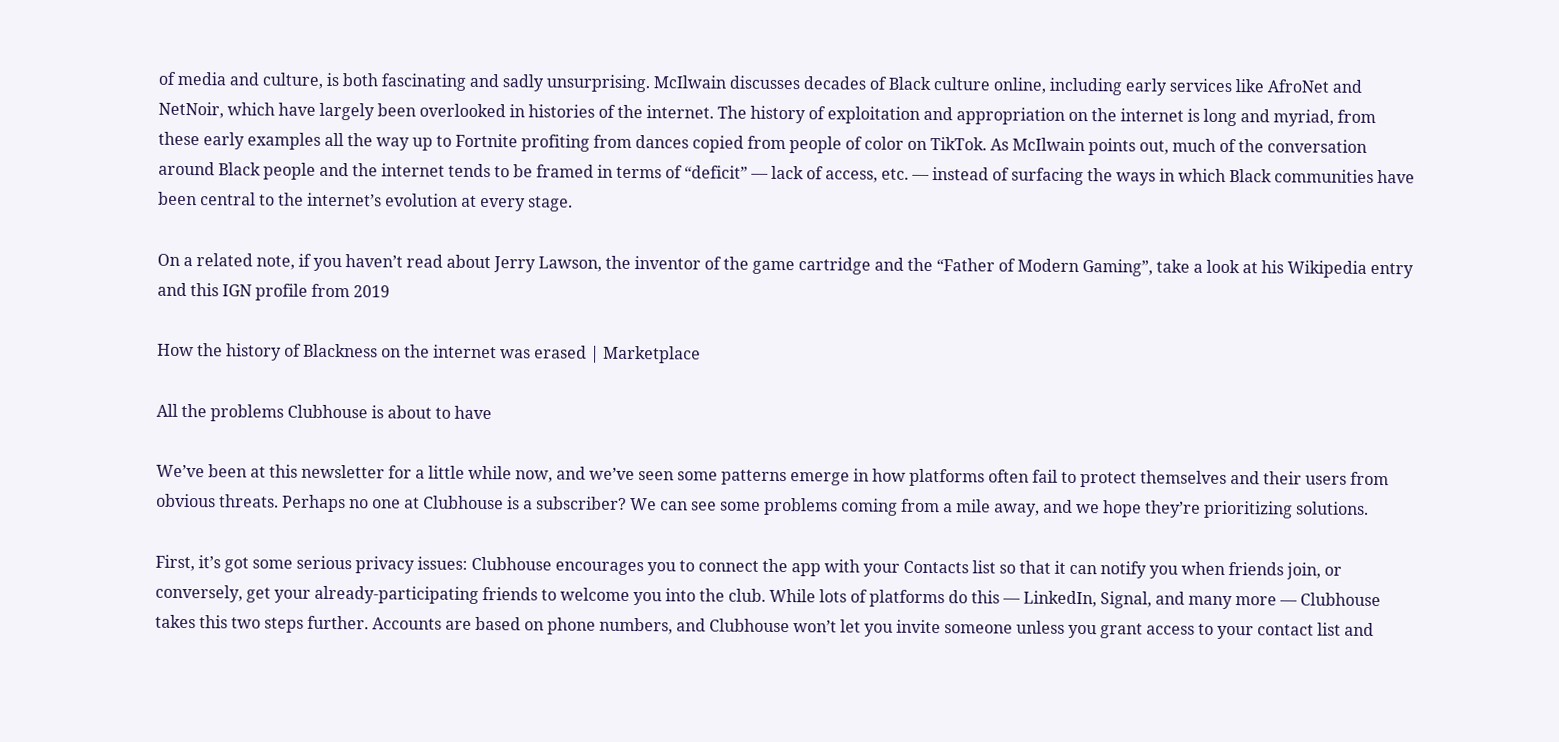of media and culture, is both fascinating and sadly unsurprising. McIlwain discusses decades of Black culture online, including early services like AfroNet and NetNoir, which have largely been overlooked in histories of the internet. The history of exploitation and appropriation on the internet is long and myriad, from these early examples all the way up to Fortnite profiting from dances copied from people of color on TikTok. As McIlwain points out, much of the conversation around Black people and the internet tends to be framed in terms of “deficit” — lack of access, etc. — instead of surfacing the ways in which Black communities have been central to the internet’s evolution at every stage.

On a related note, if you haven’t read about Jerry Lawson, the inventor of the game cartridge and the “Father of Modern Gaming”, take a look at his Wikipedia entry and this IGN profile from 2019

How the history of Blackness on the internet was erased | Marketplace

All the problems Clubhouse is about to have

We’ve been at this newsletter for a little while now, and we’ve seen some patterns emerge in how platforms often fail to protect themselves and their users from obvious threats. Perhaps no one at Clubhouse is a subscriber? We can see some problems coming from a mile away, and we hope they’re prioritizing solutions.

First, it’s got some serious privacy issues: Clubhouse encourages you to connect the app with your Contacts list so that it can notify you when friends join, or conversely, get your already-participating friends to welcome you into the club. While lots of platforms do this — LinkedIn, Signal, and many more — Clubhouse takes this two steps further. Accounts are based on phone numbers, and Clubhouse won’t let you invite someone unless you grant access to your contact list and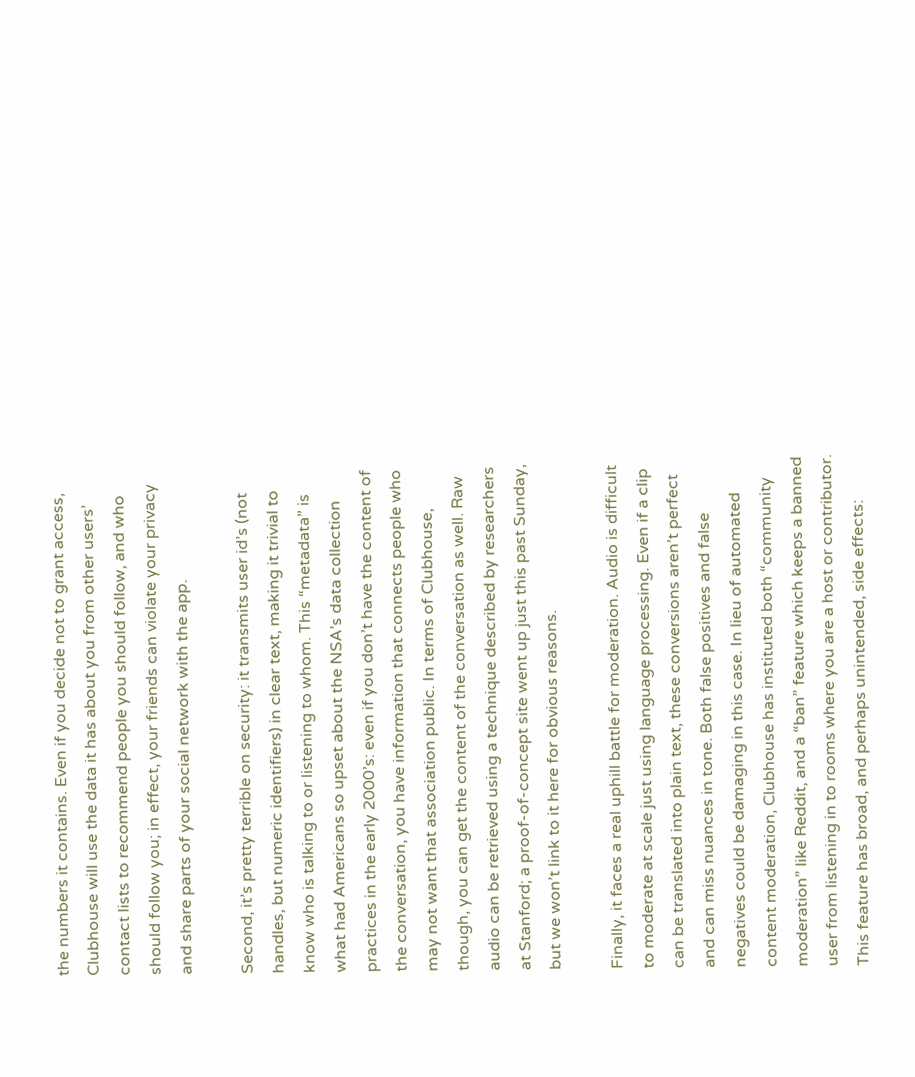the numbers it contains. Even if you decide not to grant access, Clubhouse will use the data it has about you from other users’ contact lists to recommend people you should follow, and who should follow you; in effect, your friends can violate your privacy and share parts of your social network with the app.

Second, it’s pretty terrible on security: it transmits user id’s (not handles, but numeric identifiers) in clear text, making it trivial to know who is talking to or listening to whom. This “metadata” is what had Americans so upset about the NSA’s data collection practices in the early 2000’s: even if you don’t have the content of the conversation, you have information that connects people who may not want that association public. In terms of Clubhouse, though, you can get the content of the conversation as well. Raw audio can be retrieved using a technique described by researchers at Stanford; a proof-of-concept site went up just this past Sunday, but we won’t link to it here for obvious reasons.

Finally, it faces a real uphill battle for moderation. Audio is difficult to moderate at scale just using language processing. Even if a clip can be translated into plain text, these conversions aren’t perfect and can miss nuances in tone. Both false positives and false negatives could be damaging in this case. In lieu of automated content moderation, Clubhouse has instituted both “community moderation” like Reddit, and a “ban” feature which keeps a banned user from listening in to rooms where you are a host or contributor. This feature has broad, and perhaps unintended, side effects: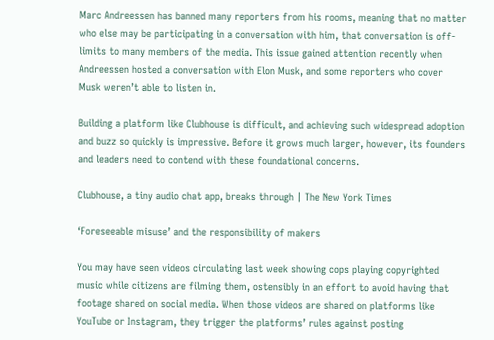Marc Andreessen has banned many reporters from his rooms, meaning that no matter who else may be participating in a conversation with him, that conversation is off-limits to many members of the media. This issue gained attention recently when Andreessen hosted a conversation with Elon Musk, and some reporters who cover Musk weren’t able to listen in.

Building a platform like Clubhouse is difficult, and achieving such widespread adoption and buzz so quickly is impressive. Before it grows much larger, however, its founders and leaders need to contend with these foundational concerns.

Clubhouse, a tiny audio chat app, breaks through | The New York Times

‘Foreseeable misuse’ and the responsibility of makers

You may have seen videos circulating last week showing cops playing copyrighted music while citizens are filming them, ostensibly in an effort to avoid having that footage shared on social media. When those videos are shared on platforms like YouTube or Instagram, they trigger the platforms’ rules against posting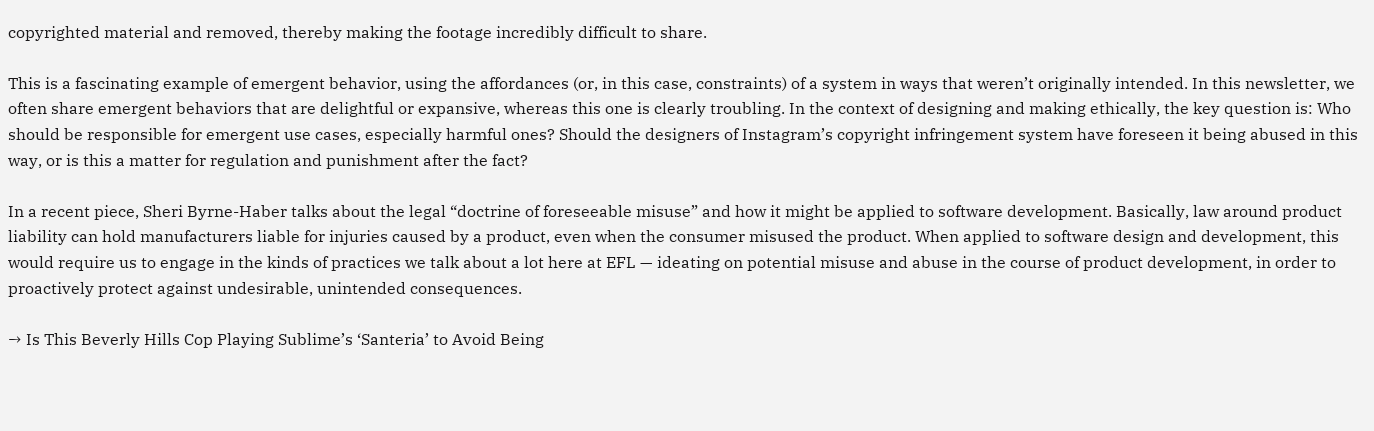copyrighted material and removed, thereby making the footage incredibly difficult to share.

This is a fascinating example of emergent behavior, using the affordances (or, in this case, constraints) of a system in ways that weren’t originally intended. In this newsletter, we often share emergent behaviors that are delightful or expansive, whereas this one is clearly troubling. In the context of designing and making ethically, the key question is: Who should be responsible for emergent use cases, especially harmful ones? Should the designers of Instagram’s copyright infringement system have foreseen it being abused in this way, or is this a matter for regulation and punishment after the fact?

In a recent piece, Sheri Byrne-Haber talks about the legal “doctrine of foreseeable misuse” and how it might be applied to software development. Basically, law around product liability can hold manufacturers liable for injuries caused by a product, even when the consumer misused the product. When applied to software design and development, this would require us to engage in the kinds of practices we talk about a lot here at EFL — ideating on potential misuse and abuse in the course of product development, in order to proactively protect against undesirable, unintended consequences.

→ Is This Beverly Hills Cop Playing Sublime’s ‘Santeria’ to Avoid Being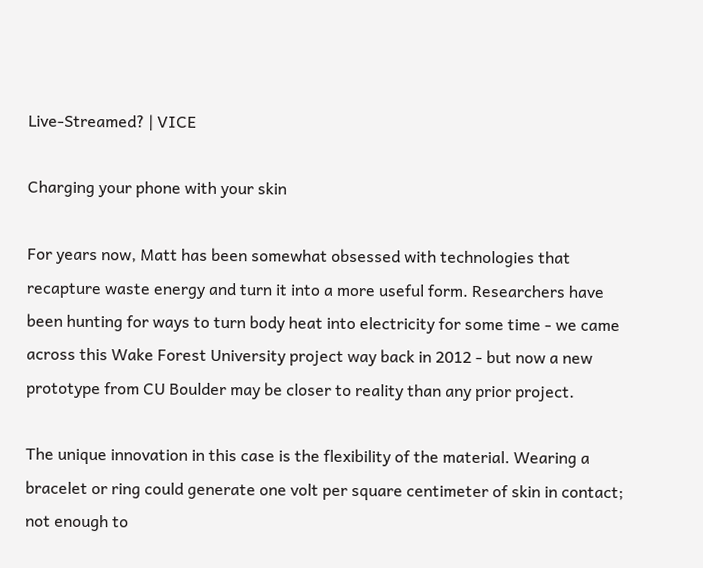Live-Streamed? | VICE

Charging your phone with your skin

For years now, Matt has been somewhat obsessed with technologies that recapture waste energy and turn it into a more useful form. Researchers have been hunting for ways to turn body heat into electricity for some time - we came across this Wake Forest University project way back in 2012 - but now a new prototype from CU Boulder may be closer to reality than any prior project.

The unique innovation in this case is the flexibility of the material. Wearing a bracelet or ring could generate one volt per square centimeter of skin in contact; not enough to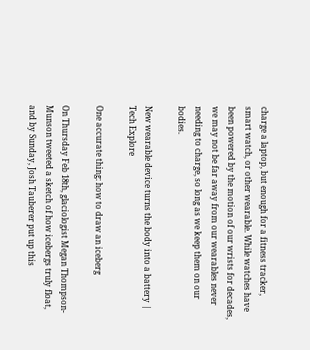charge a laptop, but enough for a fitness tracker, smart watch, or other wearable. While watches have been powered by the motion of our wrists for decades, we may not be far away from our wearables never needing to charge, so long as we keep them on our bodies.

New wearable device turns the body into a battery | Tech Explore

One accurate thing: how to draw an iceberg

On Thursday Feb 18th, glaciologist Megan Thompson-Munson tweeted a sketch of how icebergs truly float, and by Sunday, Josh Tauberer put up this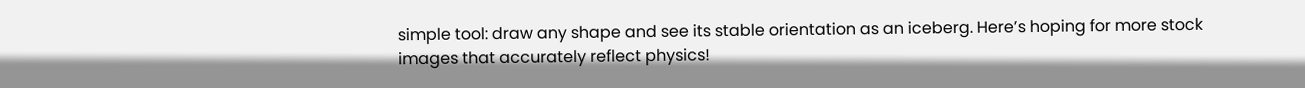simple tool: draw any shape and see its stable orientation as an iceberg. Here’s hoping for more stock images that accurately reflect physics!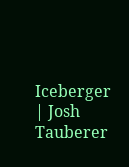Iceberger | Josh Tauberer